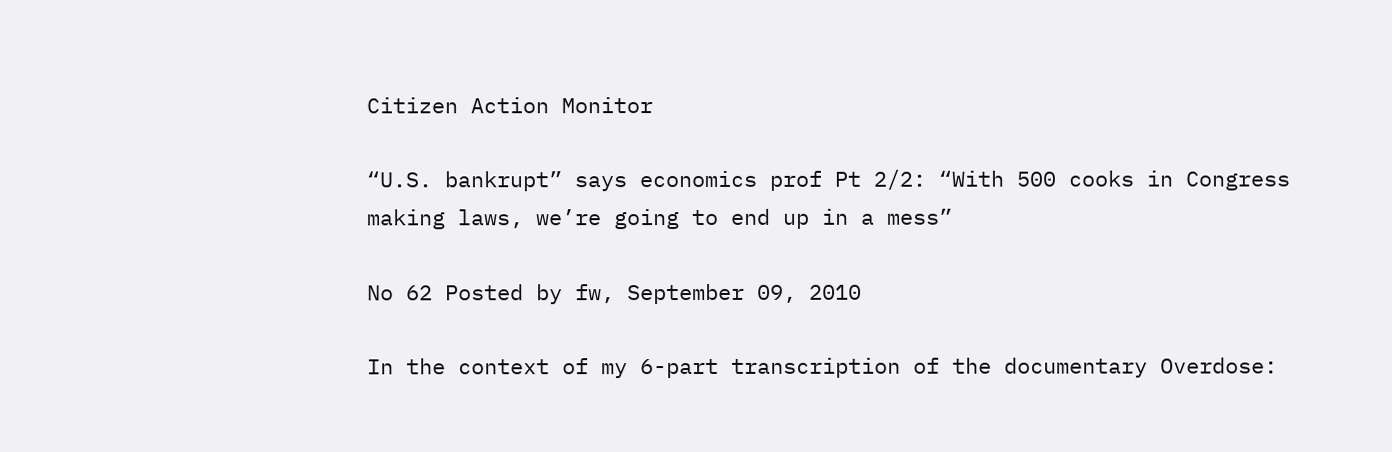Citizen Action Monitor

“U.S. bankrupt” says economics prof Pt 2/2: “With 500 cooks in Congress making laws, we’re going to end up in a mess”

No 62 Posted by fw, September 09, 2010

In the context of my 6-part transcription of the documentary Overdose: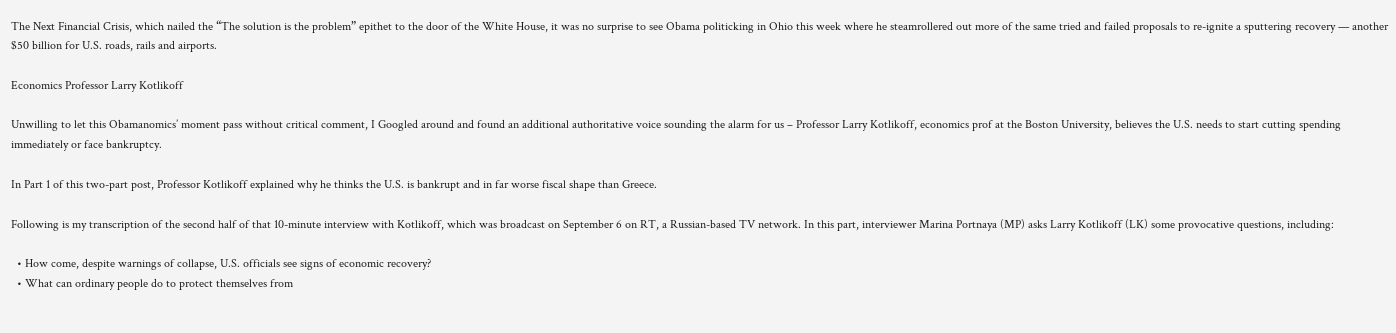The Next Financial Crisis, which nailed the “The solution is the problem” epithet to the door of the White House, it was no surprise to see Obama politicking in Ohio this week where he steamrollered out more of the same tried and failed proposals to re-ignite a sputtering recovery — another $50 billion for U.S. roads, rails and airports.

Economics Professor Larry Kotlikoff

Unwilling to let this Obamanomics’ moment pass without critical comment, I Googled around and found an additional authoritative voice sounding the alarm for us – Professor Larry Kotlikoff, economics prof at the Boston University, believes the U.S. needs to start cutting spending immediately or face bankruptcy.

In Part 1 of this two-part post, Professor Kotlikoff explained why he thinks the U.S. is bankrupt and in far worse fiscal shape than Greece.

Following is my transcription of the second half of that 10-minute interview with Kotlikoff, which was broadcast on September 6 on RT, a Russian-based TV network. In this part, interviewer Marina Portnaya (MP) asks Larry Kotlikoff (LK) some provocative questions, including:

  • How come, despite warnings of collapse, U.S. officials see signs of economic recovery?
  • What can ordinary people do to protect themselves from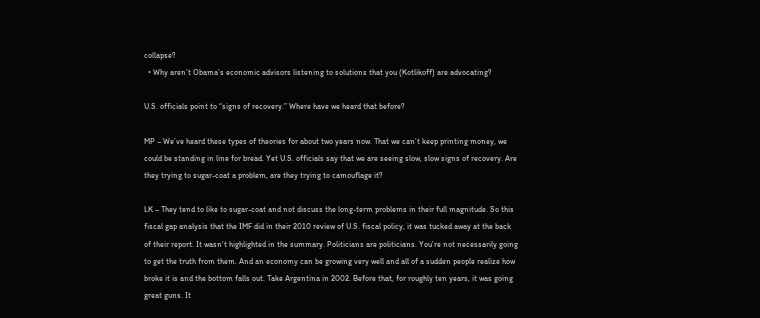collapse?
  • Why aren’t Obama’s economic advisors listening to solutions that you (Kotlikoff) are advocating?

U.S. officials point to “signs of recovery.” Where have we heard that before?

MP – We’ve heard these types of theories for about two years now. That we can’t keep printing money, we could be standing in line for bread. Yet U.S. officials say that we are seeing slow, slow signs of recovery. Are they trying to sugar-coat a problem, are they trying to camouflage it?

LK – They tend to like to sugar-coat and not discuss the long-term problems in their full magnitude. So this fiscal gap analysis that the IMF did in their 2010 review of U.S. fiscal policy, it was tucked away at the back of their report. It wasn’t highlighted in the summary. Politicians are politicians. You’re not necessarily going to get the truth from them. And an economy can be growing very well and all of a sudden people realize how broke it is and the bottom falls out. Take Argentina in 2002. Before that, for roughly ten years, it was going great guns. It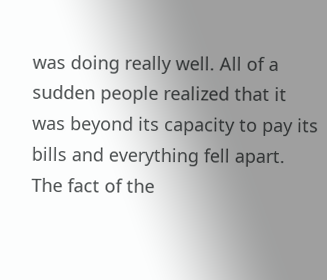was doing really well. All of a sudden people realized that it was beyond its capacity to pay its bills and everything fell apart. The fact of the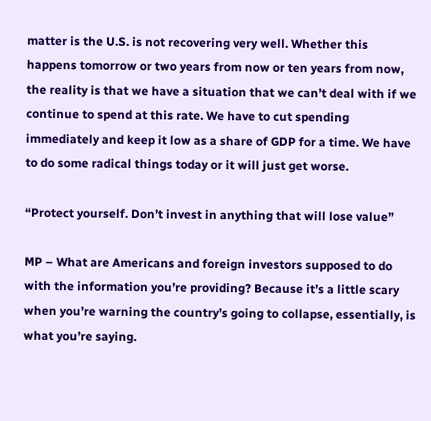matter is the U.S. is not recovering very well. Whether this happens tomorrow or two years from now or ten years from now, the reality is that we have a situation that we can’t deal with if we continue to spend at this rate. We have to cut spending immediately and keep it low as a share of GDP for a time. We have to do some radical things today or it will just get worse.

“Protect yourself. Don’t invest in anything that will lose value”

MP – What are Americans and foreign investors supposed to do with the information you’re providing? Because it’s a little scary when you’re warning the country’s going to collapse, essentially, is what you’re saying.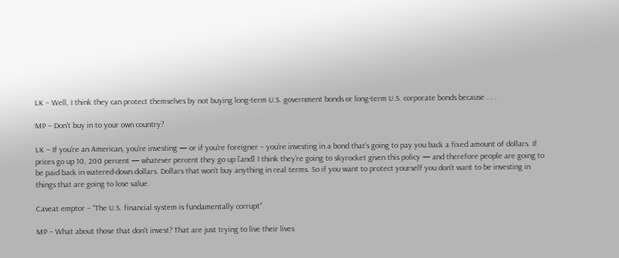LK – Well, I think they can protect themselves by not buying long-term U.S. government bonds or long-term U.S. corporate bonds because . . .

MP – Don’t buy in to your own country?

LK – If you’re an American, you’re investing — or if you’re foreigner – you’re investing in a bond that’s going to pay you back a fixed amount of dollars. If prices go up 10, 200 percent — whatever percent they go up [and] I think they’re going to skyrocket given this policy — and therefore people are going to be paid back in watered-down dollars. Dollars that won’t buy anything in real terms. So if you want to protect yourself you don’t want to be investing in things that are going to lose value.

Caveat emptor – “The U.S. financial system is fundamentally corrupt”

MP – What about those that don’t invest? That are just trying to live their lives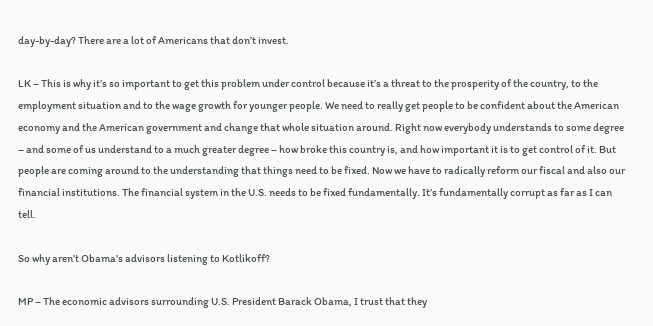day-by-day? There are a lot of Americans that don’t invest.

LK – This is why it’s so important to get this problem under control because it’s a threat to the prosperity of the country, to the employment situation and to the wage growth for younger people. We need to really get people to be confident about the American economy and the American government and change that whole situation around. Right now everybody understands to some degree – and some of us understand to a much greater degree – how broke this country is, and how important it is to get control of it. But people are coming around to the understanding that things need to be fixed. Now we have to radically reform our fiscal and also our financial institutions. The financial system in the U.S. needs to be fixed fundamentally. It’s fundamentally corrupt as far as I can tell.

So why aren’t Obama’s advisors listening to Kotlikoff?

MP – The economic advisors surrounding U.S. President Barack Obama, I trust that they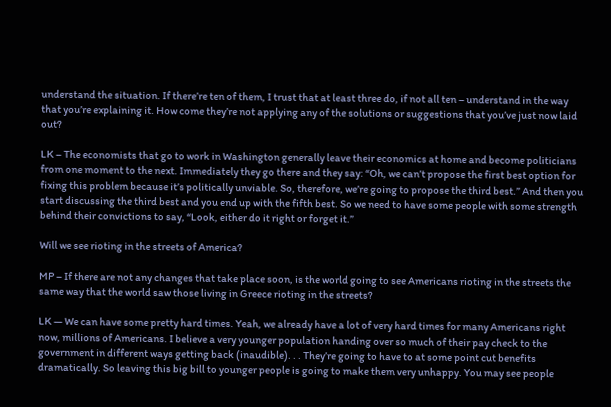understand the situation. If there’re ten of them, I trust that at least three do, if not all ten – understand in the way that you’re explaining it. How come they’re not applying any of the solutions or suggestions that you’ve just now laid out?

LK – The economists that go to work in Washington generally leave their economics at home and become politicians from one moment to the next. Immediately they go there and they say: “Oh, we can’t propose the first best option for fixing this problem because it’s politically unviable. So, therefore, we’re going to propose the third best.” And then you start discussing the third best and you end up with the fifth best. So we need to have some people with some strength behind their convictions to say, “Look, either do it right or forget it.”

Will we see rioting in the streets of America?

MP – If there are not any changes that take place soon, is the world going to see Americans rioting in the streets the same way that the world saw those living in Greece rioting in the streets?

LK — We can have some pretty hard times. Yeah, we already have a lot of very hard times for many Americans right now, millions of Americans. I believe a very younger population handing over so much of their pay check to the government in different ways getting back (inaudible). . . They’re going to have to at some point cut benefits dramatically. So leaving this big bill to younger people is going to make them very unhappy. You may see people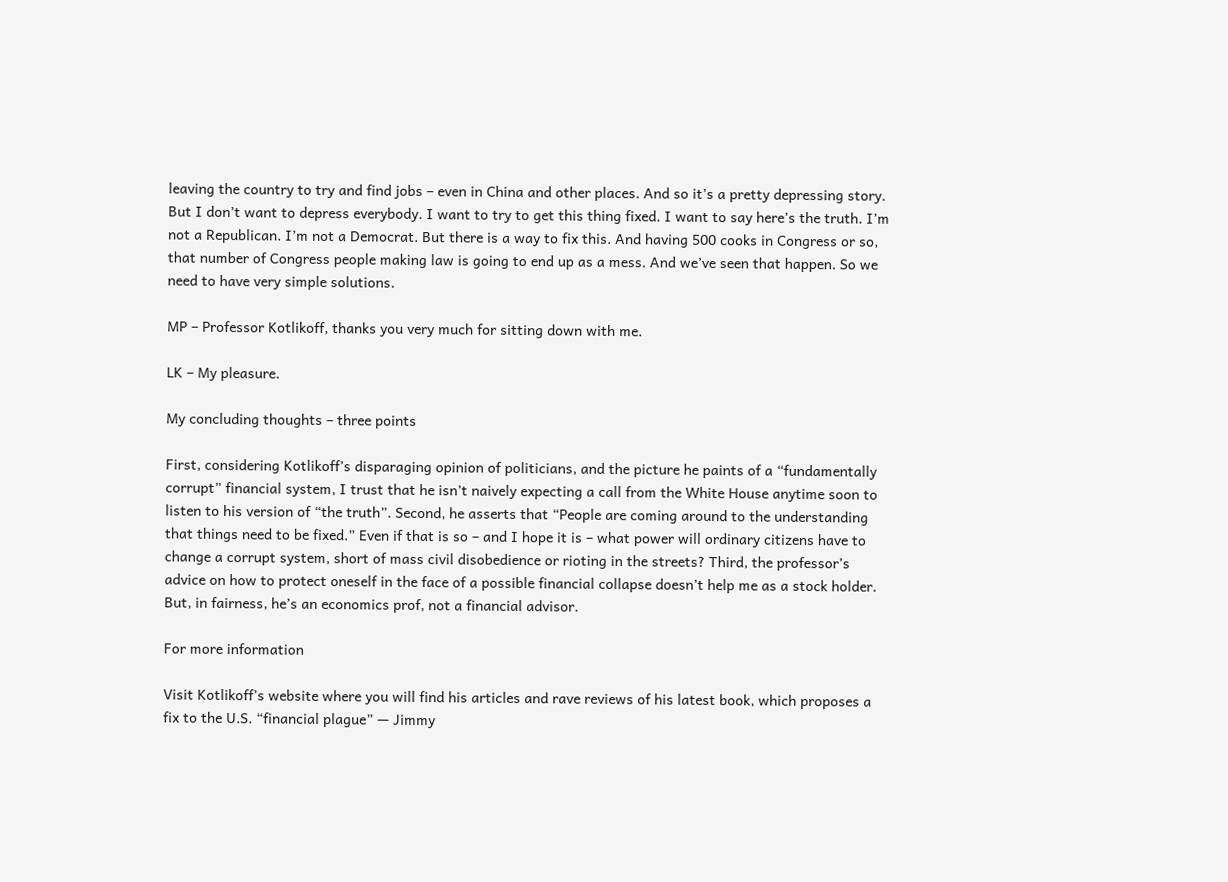leaving the country to try and find jobs – even in China and other places. And so it’s a pretty depressing story. But I don’t want to depress everybody. I want to try to get this thing fixed. I want to say here’s the truth. I’m not a Republican. I’m not a Democrat. But there is a way to fix this. And having 500 cooks in Congress or so, that number of Congress people making law is going to end up as a mess. And we’ve seen that happen. So we need to have very simple solutions.

MP – Professor Kotlikoff, thanks you very much for sitting down with me.

LK – My pleasure.

My concluding thoughts – three points

First, considering Kotlikoff’s disparaging opinion of politicians, and the picture he paints of a “fundamentally corrupt” financial system, I trust that he isn’t naively expecting a call from the White House anytime soon to listen to his version of “the truth”. Second, he asserts that “People are coming around to the understanding that things need to be fixed.” Even if that is so – and I hope it is – what power will ordinary citizens have to change a corrupt system, short of mass civil disobedience or rioting in the streets? Third, the professor’s advice on how to protect oneself in the face of a possible financial collapse doesn’t help me as a stock holder. But, in fairness, he’s an economics prof, not a financial advisor.

For more information

Visit Kotlikoff’s website where you will find his articles and rave reviews of his latest book, which proposes a fix to the U.S. “financial plague” — Jimmy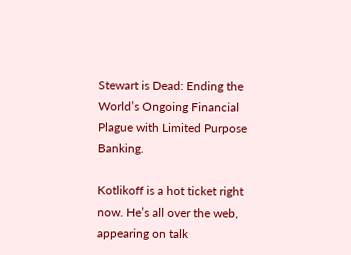Stewart is Dead: Ending the World’s Ongoing Financial Plague with Limited Purpose Banking.

Kotlikoff is a hot ticket right now. He’s all over the web, appearing on talk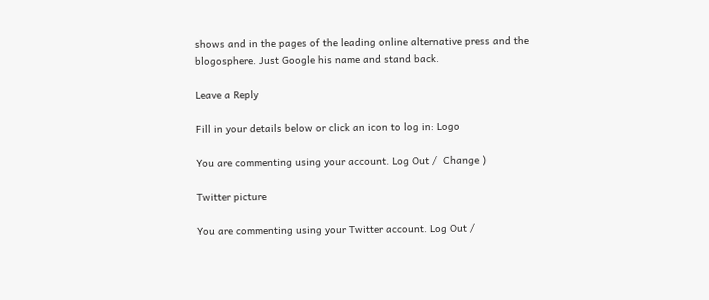shows and in the pages of the leading online alternative press and the blogosphere. Just Google his name and stand back.

Leave a Reply

Fill in your details below or click an icon to log in: Logo

You are commenting using your account. Log Out /  Change )

Twitter picture

You are commenting using your Twitter account. Log Out /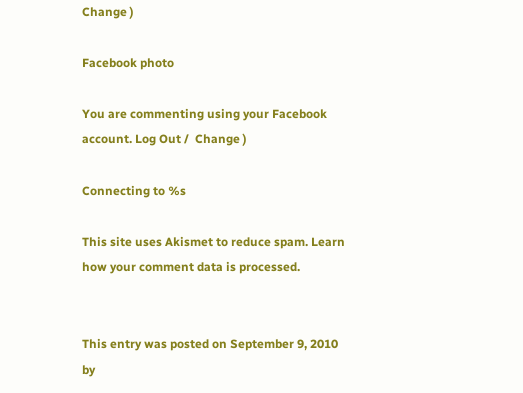Change )

Facebook photo

You are commenting using your Facebook account. Log Out /  Change )

Connecting to %s

This site uses Akismet to reduce spam. Learn how your comment data is processed.


This entry was posted on September 9, 2010 by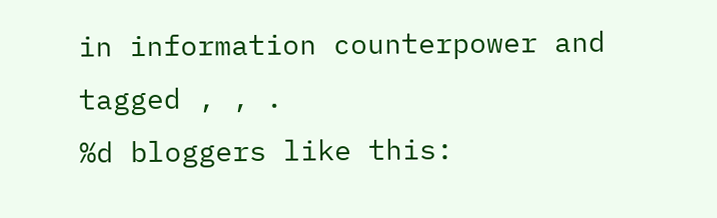in information counterpower and tagged , , .
%d bloggers like this: